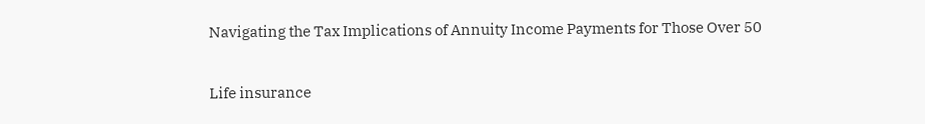Navigating the Tax Implications of Annuity Income Payments for Those Over 50

Life insurance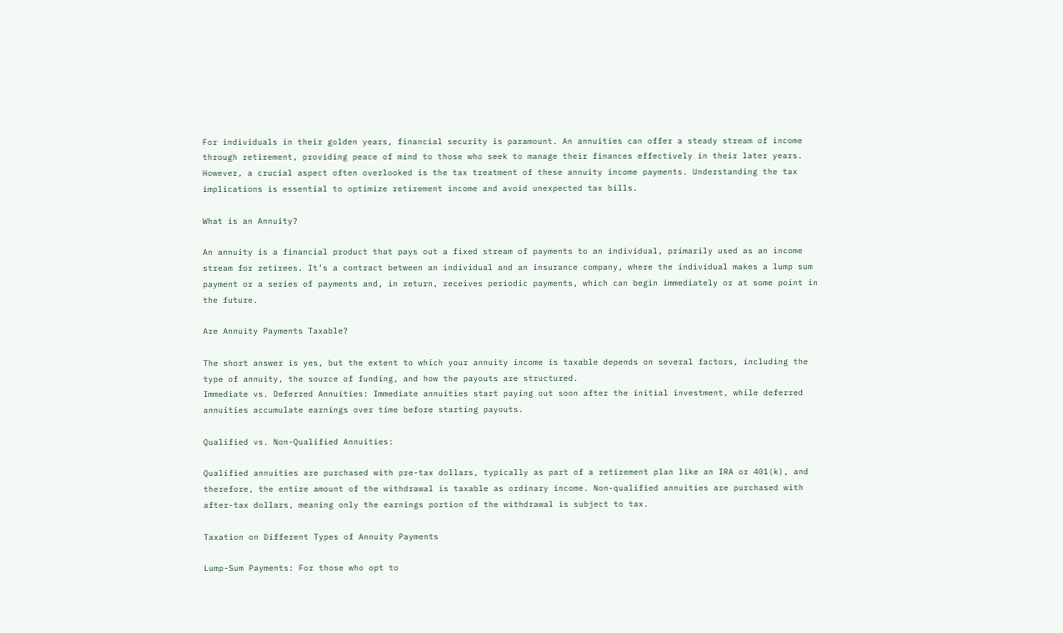For individuals in their golden years, financial security is paramount. An annuities can offer a steady stream of income through retirement, providing peace of mind to those who seek to manage their finances effectively in their later years. However, a crucial aspect often overlooked is the tax treatment of these annuity income payments. Understanding the tax implications is essential to optimize retirement income and avoid unexpected tax bills.

What is an Annuity?

An annuity is a financial product that pays out a fixed stream of payments to an individual, primarily used as an income stream for retirees. It’s a contract between an individual and an insurance company, where the individual makes a lump sum payment or a series of payments and, in return, receives periodic payments, which can begin immediately or at some point in the future.

Are Annuity Payments Taxable?

The short answer is yes, but the extent to which your annuity income is taxable depends on several factors, including the type of annuity, the source of funding, and how the payouts are structured.
Immediate vs. Deferred Annuities: Immediate annuities start paying out soon after the initial investment, while deferred annuities accumulate earnings over time before starting payouts.

Qualified vs. Non-Qualified Annuities:

Qualified annuities are purchased with pre-tax dollars, typically as part of a retirement plan like an IRA or 401(k), and therefore, the entire amount of the withdrawal is taxable as ordinary income. Non-qualified annuities are purchased with after-tax dollars, meaning only the earnings portion of the withdrawal is subject to tax.

Taxation on Different Types of Annuity Payments

Lump-Sum Payments: For those who opt to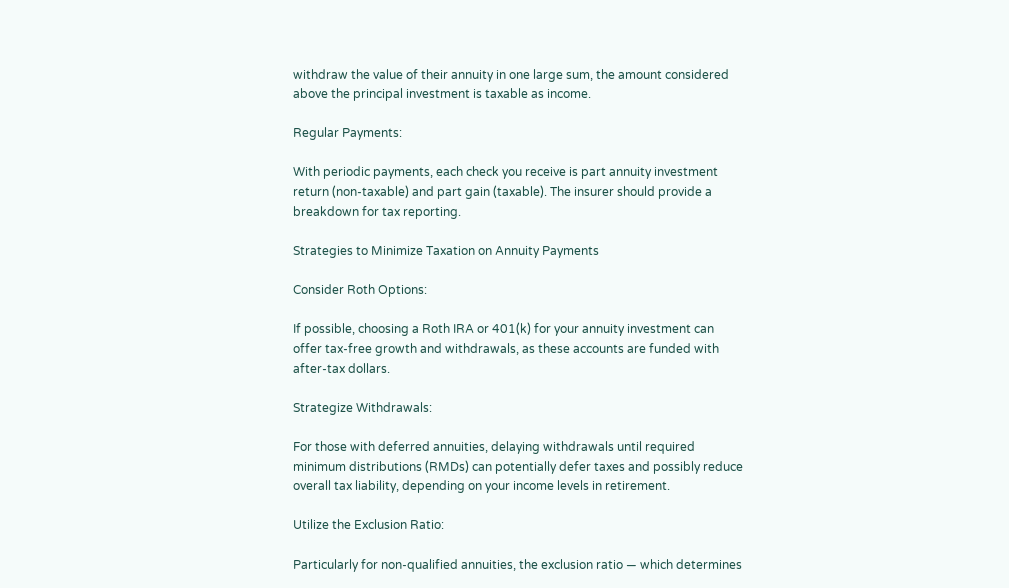withdraw the value of their annuity in one large sum, the amount considered above the principal investment is taxable as income.

Regular Payments:

With periodic payments, each check you receive is part annuity investment return (non-taxable) and part gain (taxable). The insurer should provide a breakdown for tax reporting.

Strategies to Minimize Taxation on Annuity Payments

Consider Roth Options:

If possible, choosing a Roth IRA or 401(k) for your annuity investment can offer tax-free growth and withdrawals, as these accounts are funded with after-tax dollars.

Strategize Withdrawals:

For those with deferred annuities, delaying withdrawals until required minimum distributions (RMDs) can potentially defer taxes and possibly reduce overall tax liability, depending on your income levels in retirement.

Utilize the Exclusion Ratio:

Particularly for non-qualified annuities, the exclusion ratio — which determines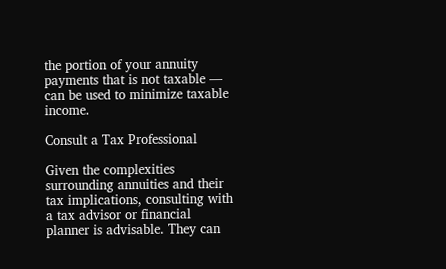the portion of your annuity payments that is not taxable — can be used to minimize taxable income.

Consult a Tax Professional

Given the complexities surrounding annuities and their tax implications, consulting with a tax advisor or financial planner is advisable. They can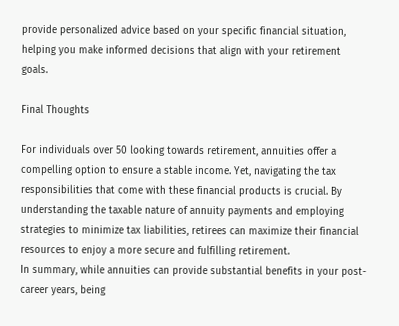provide personalized advice based on your specific financial situation, helping you make informed decisions that align with your retirement goals.

Final Thoughts

For individuals over 50 looking towards retirement, annuities offer a compelling option to ensure a stable income. Yet, navigating the tax responsibilities that come with these financial products is crucial. By understanding the taxable nature of annuity payments and employing strategies to minimize tax liabilities, retirees can maximize their financial resources to enjoy a more secure and fulfilling retirement.
In summary, while annuities can provide substantial benefits in your post-career years, being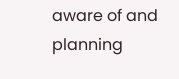aware of and planning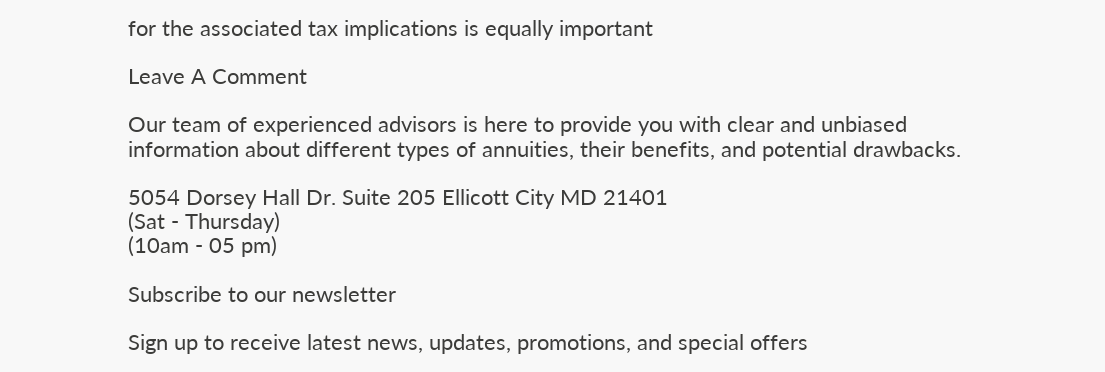for the associated tax implications is equally important

Leave A Comment

Our team of experienced advisors is here to provide you with clear and unbiased information about different types of annuities, their benefits, and potential drawbacks.

5054 Dorsey Hall Dr. Suite 205 Ellicott City MD 21401
(Sat - Thursday)
(10am - 05 pm)

Subscribe to our newsletter

Sign up to receive latest news, updates, promotions, and special offers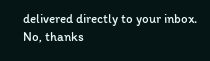delivered directly to your inbox.
No, thanks